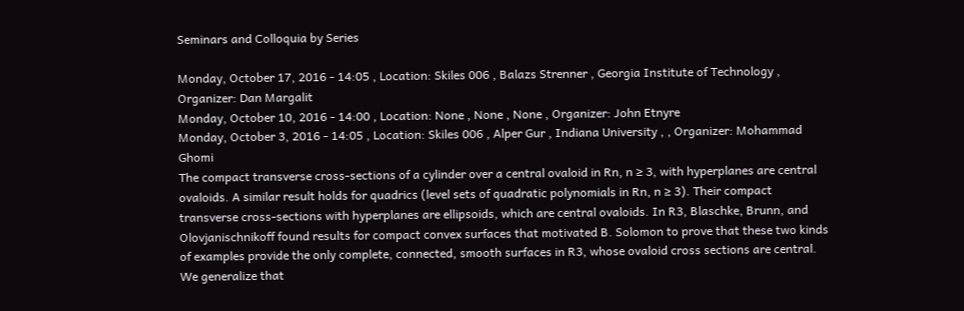Seminars and Colloquia by Series

Monday, October 17, 2016 - 14:05 , Location: Skiles 006 , Balazs Strenner , Georgia Institute of Technology , Organizer: Dan Margalit
Monday, October 10, 2016 - 14:00 , Location: None , None , None , Organizer: John Etnyre
Monday, October 3, 2016 - 14:05 , Location: Skiles 006 , Alper Gur , Indiana University , , Organizer: Mohammad Ghomi
The compact transverse cross-sections of a cylinder over a central ovaloid in Rn, n ≥ 3, with hyperplanes are central ovaloids. A similar result holds for quadrics (level sets of quadratic polynomials in Rn, n ≥ 3). Their compact transverse cross-sections with hyperplanes are ellipsoids, which are central ovaloids. In R3, Blaschke, Brunn, and Olovjanischnikoff found results for compact convex surfaces that motivated B. Solomon to prove that these two kinds of examples provide the only complete, connected, smooth surfaces in R3, whose ovaloid cross sections are central. We generalize that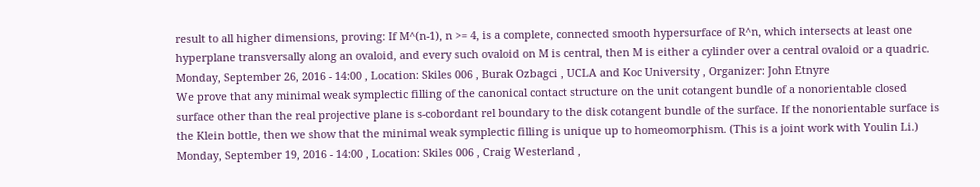result to all higher dimensions, proving: If M^(n-1), n >= 4, is a complete, connected smooth hypersurface of R^n, which intersects at least one hyperplane transversally along an ovaloid, and every such ovaloid on M is central, then M is either a cylinder over a central ovaloid or a quadric.
Monday, September 26, 2016 - 14:00 , Location: Skiles 006 , Burak Ozbagci , UCLA and Koc University , Organizer: John Etnyre
We prove that any minimal weak symplectic filling of the canonical contact structure on the unit cotangent bundle of a nonorientable closed surface other than the real projective plane is s-cobordant rel boundary to the disk cotangent bundle of the surface. If the nonorientable surface is the Klein bottle, then we show that the minimal weak symplectic filling is unique up to homeomorphism. (This is a joint work with Youlin Li.)
Monday, September 19, 2016 - 14:00 , Location: Skiles 006 , Craig Westerland ,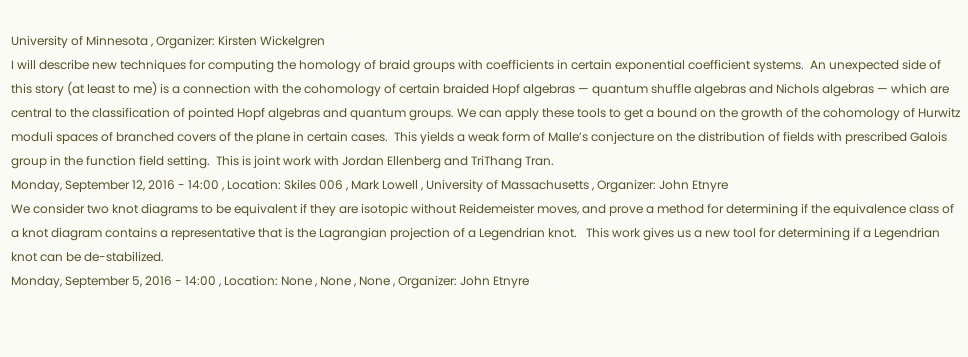University of Minnesota , Organizer: Kirsten Wickelgren
I will describe new techniques for computing the homology of braid groups with coefficients in certain exponential coefficient systems.  An unexpected side of this story (at least to me) is a connection with the cohomology of certain braided Hopf algebras — quantum shuffle algebras and Nichols algebras — which are central to the classification of pointed Hopf algebras and quantum groups. We can apply these tools to get a bound on the growth of the cohomology of Hurwitz moduli spaces of branched covers of the plane in certain cases.  This yields a weak form of Malle’s conjecture on the distribution of fields with prescribed Galois group in the function field setting.  This is joint work with Jordan Ellenberg and TriThang Tran.
Monday, September 12, 2016 - 14:00 , Location: Skiles 006 , Mark Lowell , University of Massachusetts , Organizer: John Etnyre
We consider two knot diagrams to be equivalent if they are isotopic without Reidemeister moves, and prove a method for determining if the equivalence class of a knot diagram contains a representative that is the Lagrangian projection of a Legendrian knot.   This work gives us a new tool for determining if a Legendrian knot can be de-stabilized.
Monday, September 5, 2016 - 14:00 , Location: None , None , None , Organizer: John Etnyre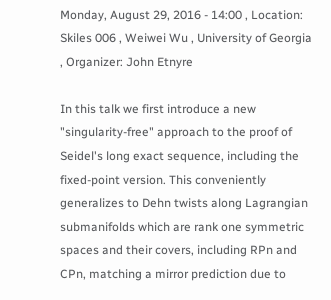Monday, August 29, 2016 - 14:00 , Location: Skiles 006 , Weiwei Wu , University of Georgia , Organizer: John Etnyre

In this talk we first introduce a new "singularity-free" approach to the proof of Seidel's long exact sequence, including the fixed-point version. This conveniently generalizes to Dehn twists along Lagrangian submanifolds which are rank one symmetric spaces and their covers, including RPn and CPn, matching a mirror prediction due to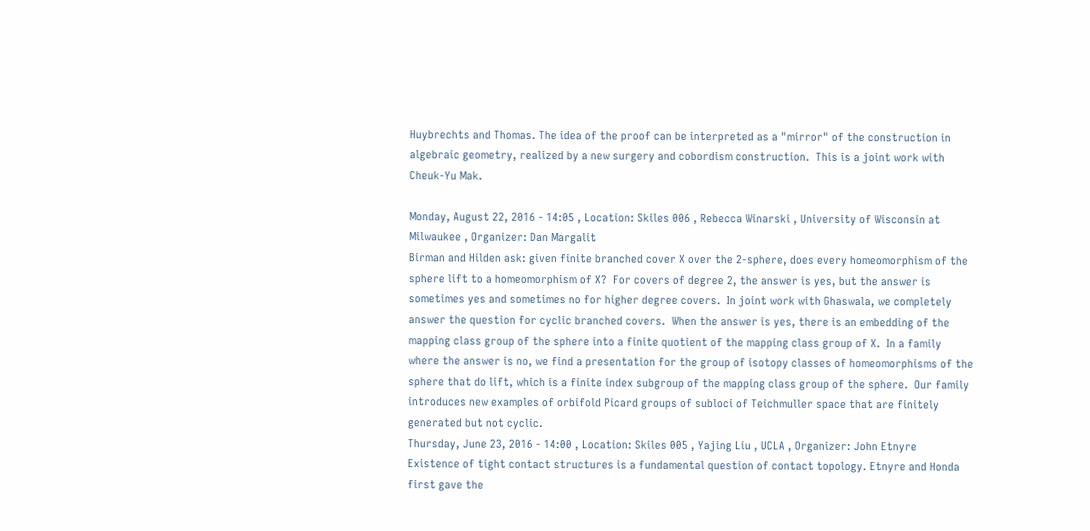Huybrechts and Thomas. The idea of the proof can be interpreted as a "mirror" of the construction in algebraic geometry, realized by a new surgery and cobordism construction.  This is a joint work with Cheuk-Yu Mak.

Monday, August 22, 2016 - 14:05 , Location: Skiles 006 , Rebecca Winarski , University of Wisconsin at Milwaukee , Organizer: Dan Margalit
Birman and Hilden ask: given finite branched cover X over the 2-sphere, does every homeomorphism of the sphere lift to a homeomorphism of X?  For covers of degree 2, the answer is yes, but the answer is sometimes yes and sometimes no for higher degree covers.  In joint work with Ghaswala, we completely answer the question for cyclic branched covers.  When the answer is yes, there is an embedding of the mapping class group of the sphere into a finite quotient of the mapping class group of X.  In a family where the answer is no, we find a presentation for the group of isotopy classes of homeomorphisms of the sphere that do lift, which is a finite index subgroup of the mapping class group of the sphere.  Our family introduces new examples of orbifold Picard groups of subloci of Teichmuller space that are finitely generated but not cyclic.
Thursday, June 23, 2016 - 14:00 , Location: Skiles 005 , Yajing Liu , UCLA , Organizer: John Etnyre
Existence of tight contact structures is a fundamental question of contact topology. Etnyre and Honda first gave the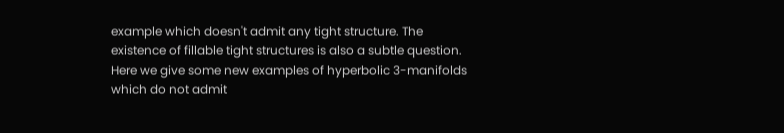example which doesn't admit any tight structure. The existence of fillable tight structures is also a subtle question. Here we give some new examples of hyperbolic 3-manifolds which do not admit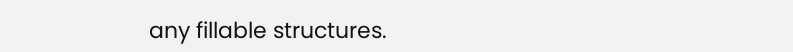any fillable structures.